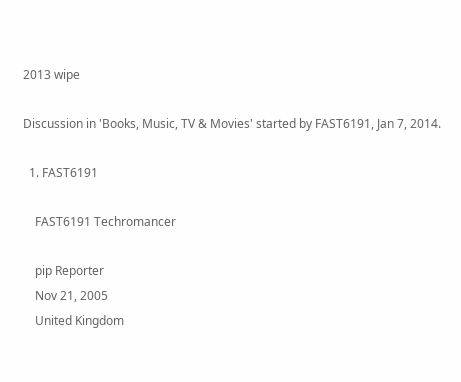2013 wipe

Discussion in 'Books, Music, TV & Movies' started by FAST6191, Jan 7, 2014.

  1. FAST6191

    FAST6191 Techromancer

    pip Reporter
    Nov 21, 2005
    United Kingdom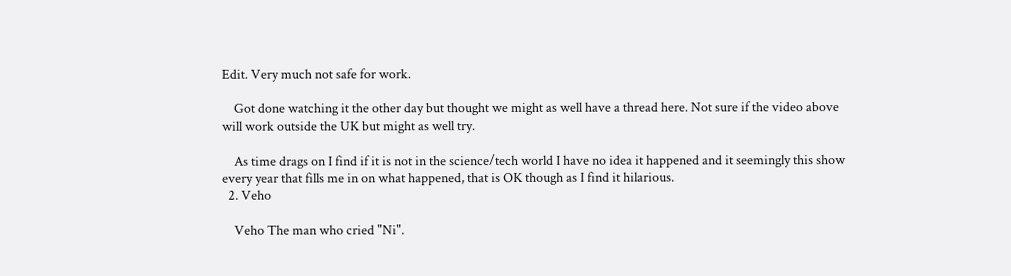Edit. Very much not safe for work.

    Got done watching it the other day but thought we might as well have a thread here. Not sure if the video above will work outside the UK but might as well try.

    As time drags on I find if it is not in the science/tech world I have no idea it happened and it seemingly this show every year that fills me in on what happened, that is OK though as I find it hilarious.
  2. Veho

    Veho The man who cried "Ni".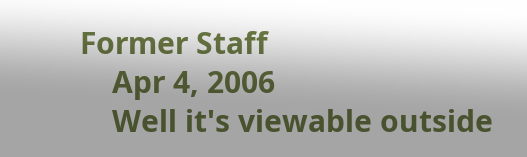Former Staff
    Apr 4, 2006
    Well it's viewable outside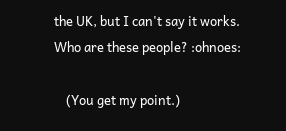the UK, but I can't say it works. Who are these people? :ohnoes:

    (You get my point.)